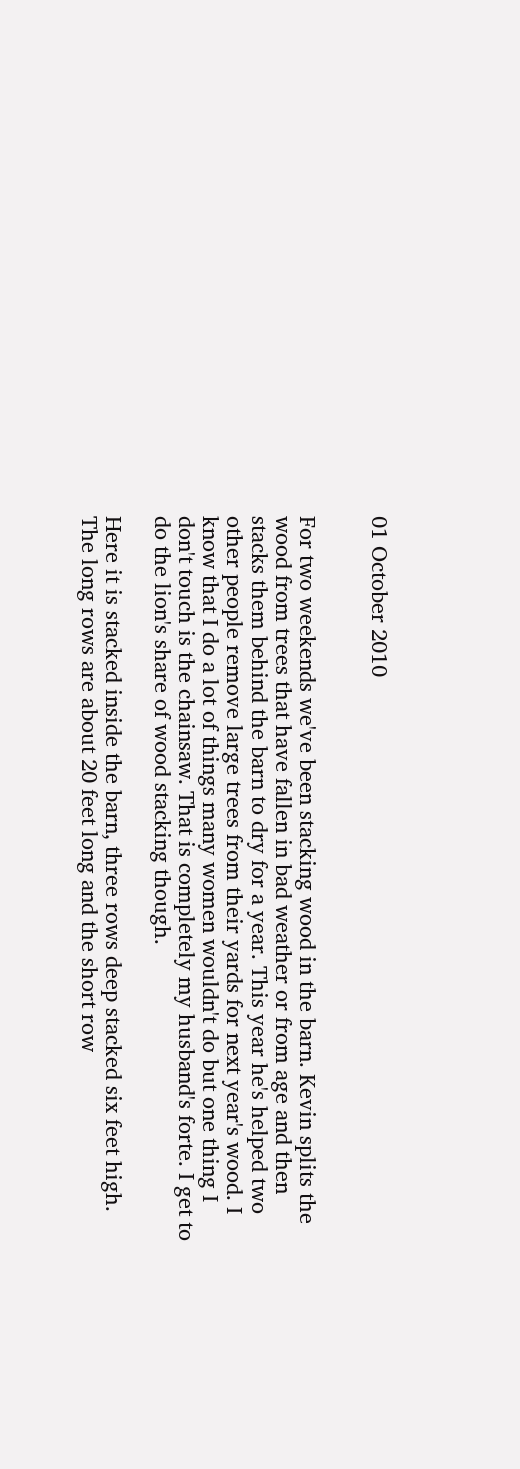01 October 2010


For two weekends we've been stacking wood in the barn. Kevin splits the wood from trees that have fallen in bad weather or from age and then stacks them behind the barn to dry for a year. This year he's helped two other people remove large trees from their yards for next year's wood. I know that I do a lot of things many women wouldn't do but one thing I don't touch is the chainsaw. That is completely my husband's forte. I get to do the lion's share of wood stacking though.

Here it is stacked inside the barn, three rows deep stacked six feet high. The long rows are about 20 feet long and the short row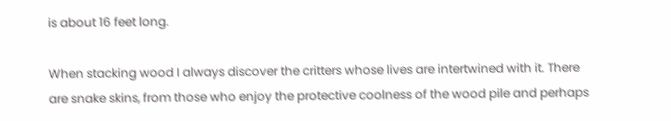is about 16 feet long.

When stacking wood I always discover the critters whose lives are intertwined with it. There are snake skins, from those who enjoy the protective coolness of the wood pile and perhaps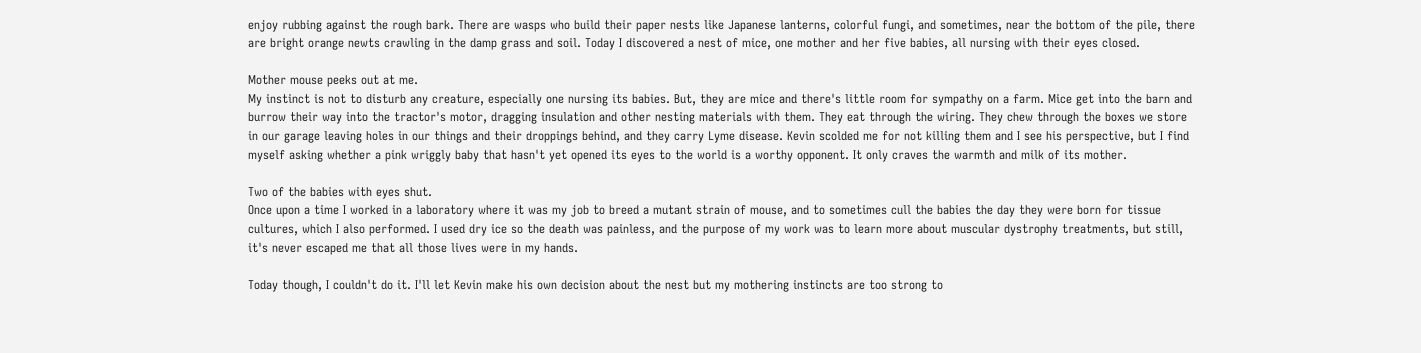enjoy rubbing against the rough bark. There are wasps who build their paper nests like Japanese lanterns, colorful fungi, and sometimes, near the bottom of the pile, there are bright orange newts crawling in the damp grass and soil. Today I discovered a nest of mice, one mother and her five babies, all nursing with their eyes closed.

Mother mouse peeks out at me.
My instinct is not to disturb any creature, especially one nursing its babies. But, they are mice and there's little room for sympathy on a farm. Mice get into the barn and burrow their way into the tractor's motor, dragging insulation and other nesting materials with them. They eat through the wiring. They chew through the boxes we store in our garage leaving holes in our things and their droppings behind, and they carry Lyme disease. Kevin scolded me for not killing them and I see his perspective, but I find myself asking whether a pink wriggly baby that hasn't yet opened its eyes to the world is a worthy opponent. It only craves the warmth and milk of its mother.

Two of the babies with eyes shut.
Once upon a time I worked in a laboratory where it was my job to breed a mutant strain of mouse, and to sometimes cull the babies the day they were born for tissue cultures, which I also performed. I used dry ice so the death was painless, and the purpose of my work was to learn more about muscular dystrophy treatments, but still, it's never escaped me that all those lives were in my hands.

Today though, I couldn't do it. I'll let Kevin make his own decision about the nest but my mothering instincts are too strong to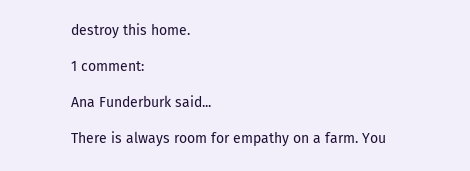destroy this home.

1 comment:

Ana Funderburk said...

There is always room for empathy on a farm. You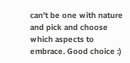can't be one with nature and pick and choose which aspects to embrace. Good choice :)